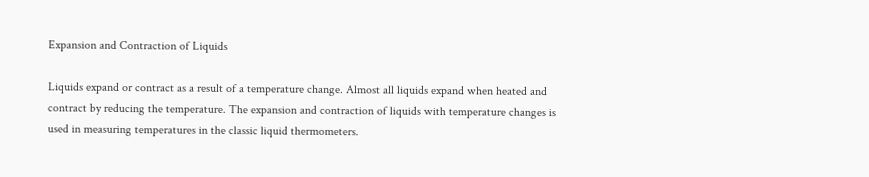Expansion and Contraction of Liquids

Liquids expand or contract as a result of a temperature change. Almost all liquids expand when heated and contract by reducing the temperature. The expansion and contraction of liquids with temperature changes is used in measuring temperatures in the classic liquid thermometers.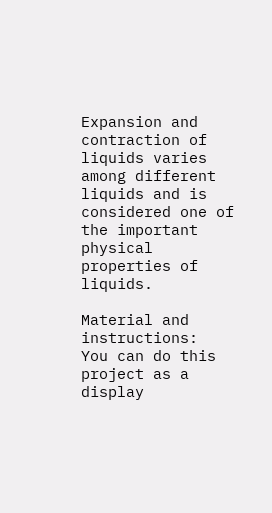Expansion and contraction of liquids varies among different liquids and is considered one of the important physical properties of liquids.

Material and instructions:
You can do this project as a display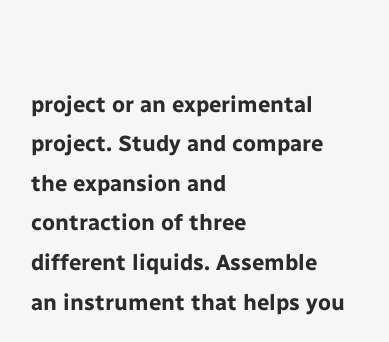project or an experimental project. Study and compare the expansion and contraction of three different liquids. Assemble an instrument that helps you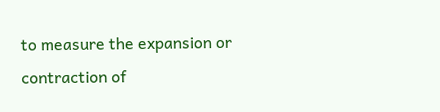to measure the expansion or contraction of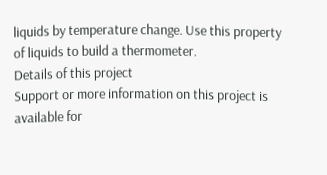liquids by temperature change. Use this property of liquids to build a thermometer.
Details of this project
Support or more information on this project is available for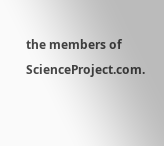the members of ScienceProject.com.